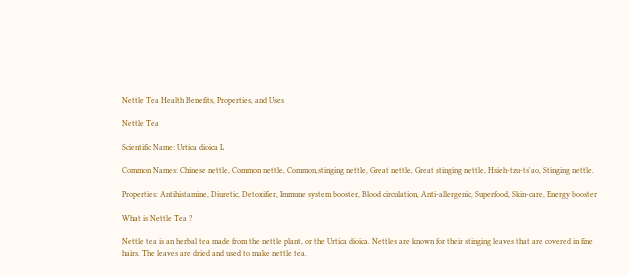Nettle Tea Health Benefits, Properties, and Uses

Nettle Tea

Scientific Name: Urtica dioica L

Common Names: Chinese nettle, Common nettle, Common,stinging nettle, Great nettle, Great stinging nettle, Hsieh-tzu-ts'ao, Stinging nettle.

Properties: Antihistamine, Diuretic, Detoxifier, Immune system booster, Blood circulation, Anti-allergenic, Superfood, Skin-care, Energy booster

What is Nettle Tea ?

Nettle tea is an herbal tea made from the nettle plant, or the Urtica dioica. Nettles are known for their stinging leaves that are covered in fine hairs. The leaves are dried and used to make nettle tea.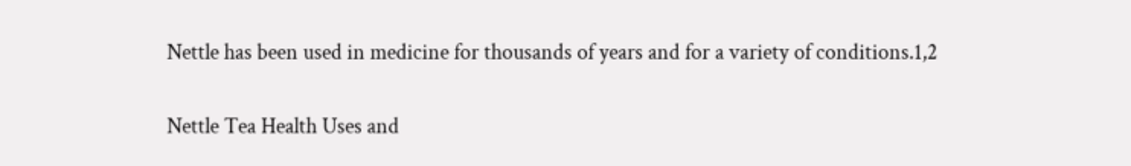Nettle has been used in medicine for thousands of years and for a variety of conditions.1,2

Nettle Tea Health Uses and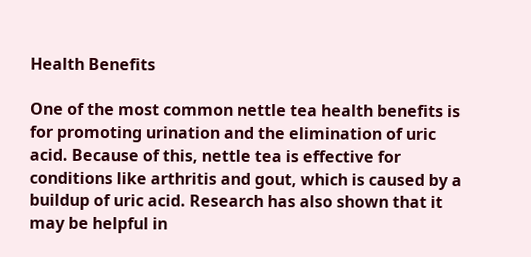Health Benefits

One of the most common nettle tea health benefits is for promoting urination and the elimination of uric acid. Because of this, nettle tea is effective for conditions like arthritis and gout, which is caused by a buildup of uric acid. Research has also shown that it may be helpful in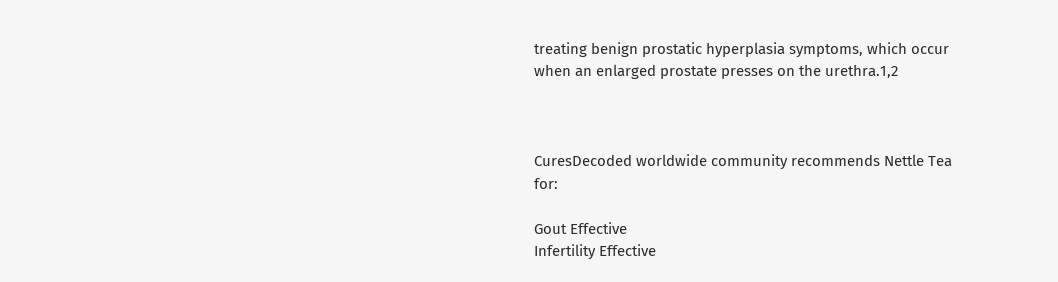treating benign prostatic hyperplasia symptoms, which occur when an enlarged prostate presses on the urethra.1,2



CuresDecoded worldwide community recommends Nettle Tea for:

Gout Effective
Infertility Effective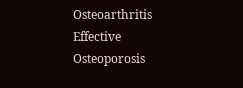Osteoarthritis Effective
Osteoporosis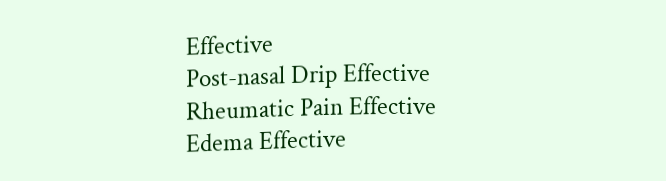Effective
Post-nasal Drip Effective
Rheumatic Pain Effective
Edema Effective